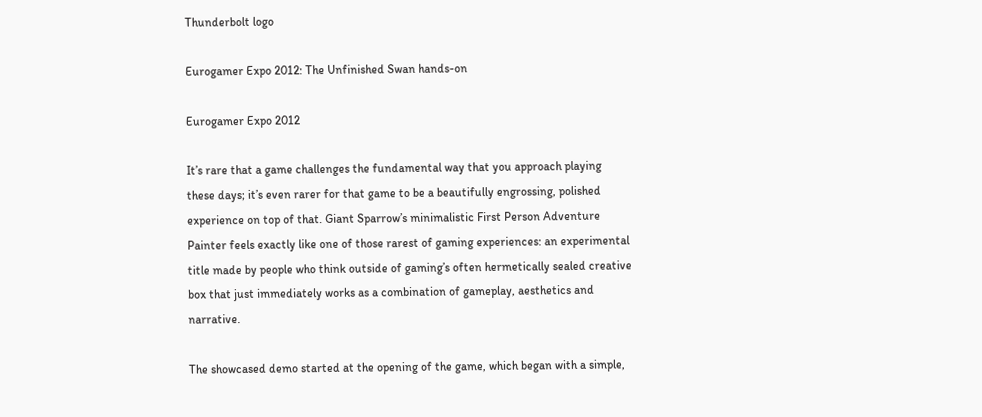Thunderbolt logo

Eurogamer Expo 2012: The Unfinished Swan hands-on

Eurogamer Expo 2012

It’s rare that a game challenges the fundamental way that you approach playing these days; it’s even rarer for that game to be a beautifully engrossing, polished experience on top of that. Giant Sparrow’s minimalistic First Person Adventure Painter feels exactly like one of those rarest of gaming experiences: an experimental title made by people who think outside of gaming’s often hermetically sealed creative box that just immediately works as a combination of gameplay, aesthetics and narrative.

The showcased demo started at the opening of the game, which began with a simple,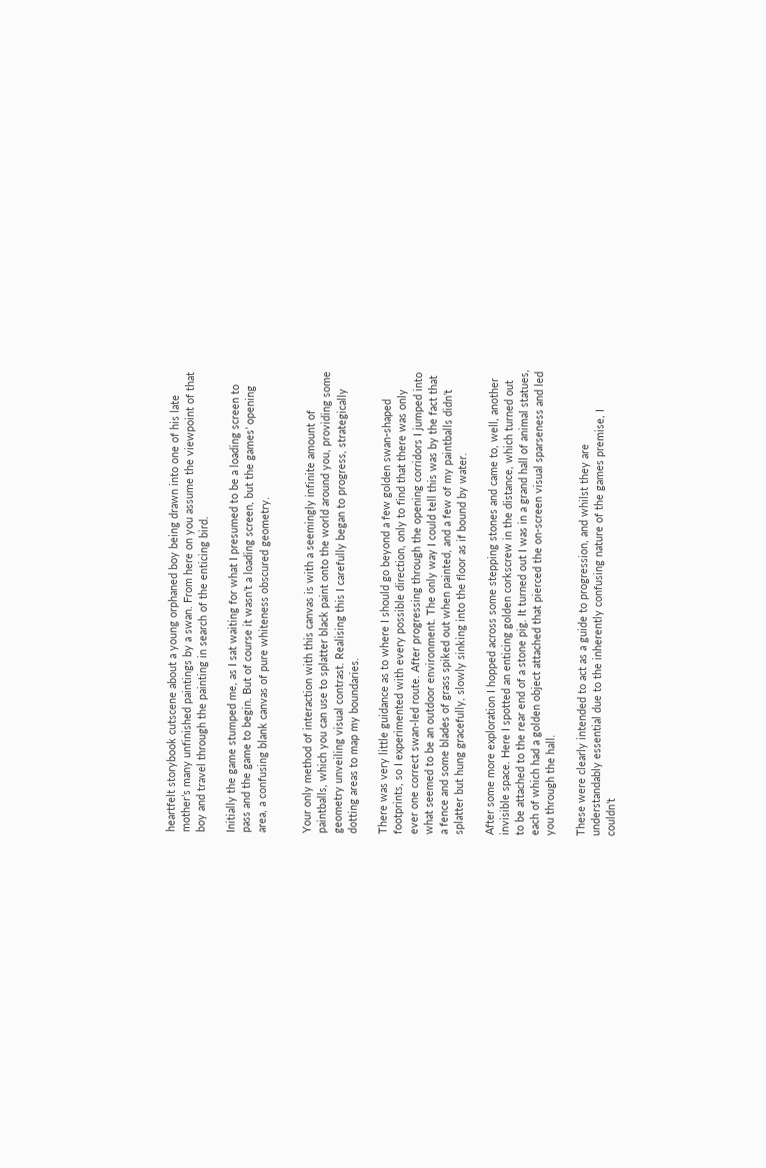heartfelt storybook cutscene about a young orphaned boy being drawn into one of his late mother’s many unfinished paintings by a swan. From here on you assume the viewpoint of that boy and travel through the painting in search of the enticing bird.

Initially the game stumped me, as I sat waiting for what I presumed to be a loading screen to pass and the game to begin. But of course it wasn’t a loading screen, but the games’ opening area, a confusing blank canvas of pure whiteness obscured geometry.


Your only method of interaction with this canvas is with a seemingly infinite amount of paintballs, which you can use to splatter black paint onto the world around you, providing some geometry unveiling visual contrast. Realising this I carefully began to progress, strategically dotting areas to map my boundaries.

There was very little guidance as to where I should go beyond a few golden swan-shaped footprints, so I experimented with every possible direction, only to find that there was only ever one correct swan-led route. After progressing through the opening corridors I jumped into what seemed to be an outdoor environment. The only way I could tell this was by the fact that a fence and some blades of grass spiked out when painted, and a few of my paintballs didn’t splatter but hung gracefully, slowly sinking into the floor as if bound by water.

After some more exploration I hopped across some stepping stones and came to, well, another invisible space. Here I spotted an enticing golden corkscrew in the distance, which turned out to be attached to the rear end of a stone pig. It turned out I was in a grand hall of animal statues, each of which had a golden object attached that pierced the on-screen visual sparseness and led you through the hall.

These were clearly intended to act as a guide to progression, and whilst they are understandably essential due to the inherently confusing nature of the games premise, I couldn’t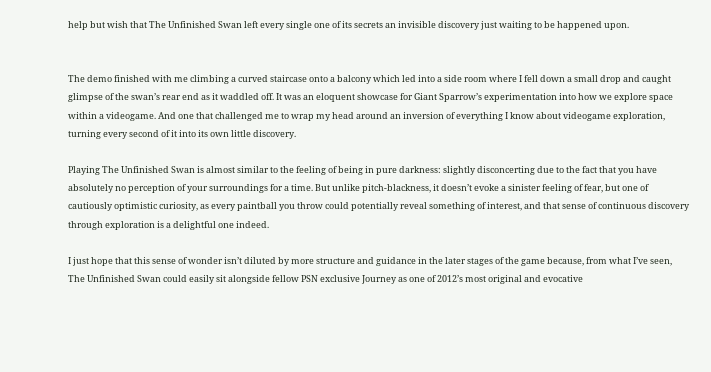help but wish that The Unfinished Swan left every single one of its secrets an invisible discovery just waiting to be happened upon.


The demo finished with me climbing a curved staircase onto a balcony which led into a side room where I fell down a small drop and caught glimpse of the swan’s rear end as it waddled off. It was an eloquent showcase for Giant Sparrow’s experimentation into how we explore space within a videogame. And one that challenged me to wrap my head around an inversion of everything I know about videogame exploration, turning every second of it into its own little discovery.

Playing The Unfinished Swan is almost similar to the feeling of being in pure darkness: slightly disconcerting due to the fact that you have absolutely no perception of your surroundings for a time. But unlike pitch-blackness, it doesn’t evoke a sinister feeling of fear, but one of cautiously optimistic curiosity, as every paintball you throw could potentially reveal something of interest, and that sense of continuous discovery through exploration is a delightful one indeed.

I just hope that this sense of wonder isn’t diluted by more structure and guidance in the later stages of the game because, from what I’ve seen, The Unfinished Swan could easily sit alongside fellow PSN exclusive Journey as one of 2012’s most original and evocative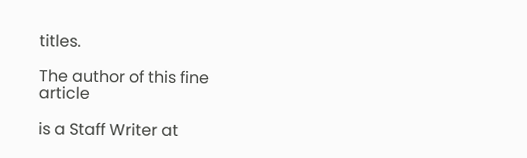titles.

The author of this fine article

is a Staff Writer at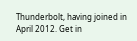Thunderbolt, having joined in April 2012. Get in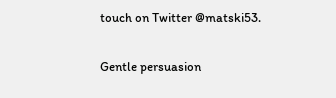touch on Twitter @matski53.

Gentle persuasion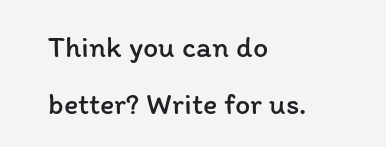Think you can do better? Write for us.